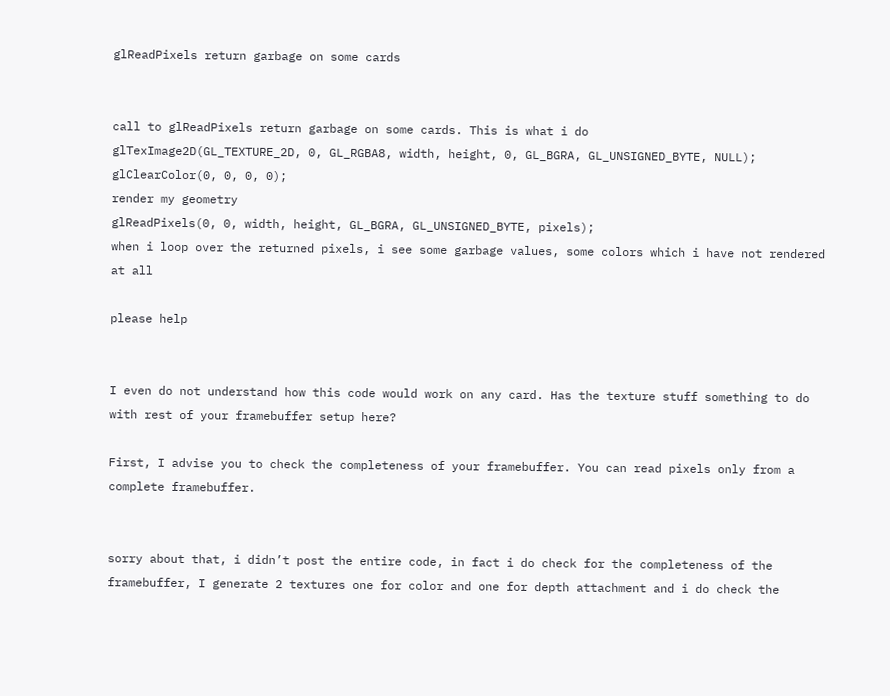glReadPixels return garbage on some cards


call to glReadPixels return garbage on some cards. This is what i do
glTexImage2D(GL_TEXTURE_2D, 0, GL_RGBA8, width, height, 0, GL_BGRA, GL_UNSIGNED_BYTE, NULL);
glClearColor(0, 0, 0, 0);
render my geometry
glReadPixels(0, 0, width, height, GL_BGRA, GL_UNSIGNED_BYTE, pixels);
when i loop over the returned pixels, i see some garbage values, some colors which i have not rendered at all

please help


I even do not understand how this code would work on any card. Has the texture stuff something to do with rest of your framebuffer setup here?

First, I advise you to check the completeness of your framebuffer. You can read pixels only from a complete framebuffer.


sorry about that, i didn’t post the entire code, in fact i do check for the completeness of the framebuffer, I generate 2 textures one for color and one for depth attachment and i do check the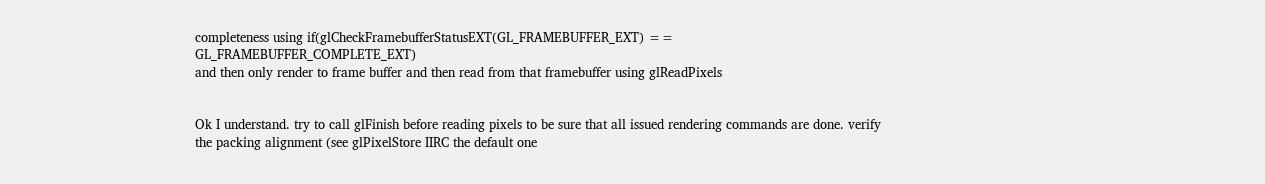completeness using if(glCheckFramebufferStatusEXT(GL_FRAMEBUFFER_EXT) == GL_FRAMEBUFFER_COMPLETE_EXT)
and then only render to frame buffer and then read from that framebuffer using glReadPixels


Ok I understand. try to call glFinish before reading pixels to be sure that all issued rendering commands are done. verify the packing alignment (see glPixelStore IIRC the default one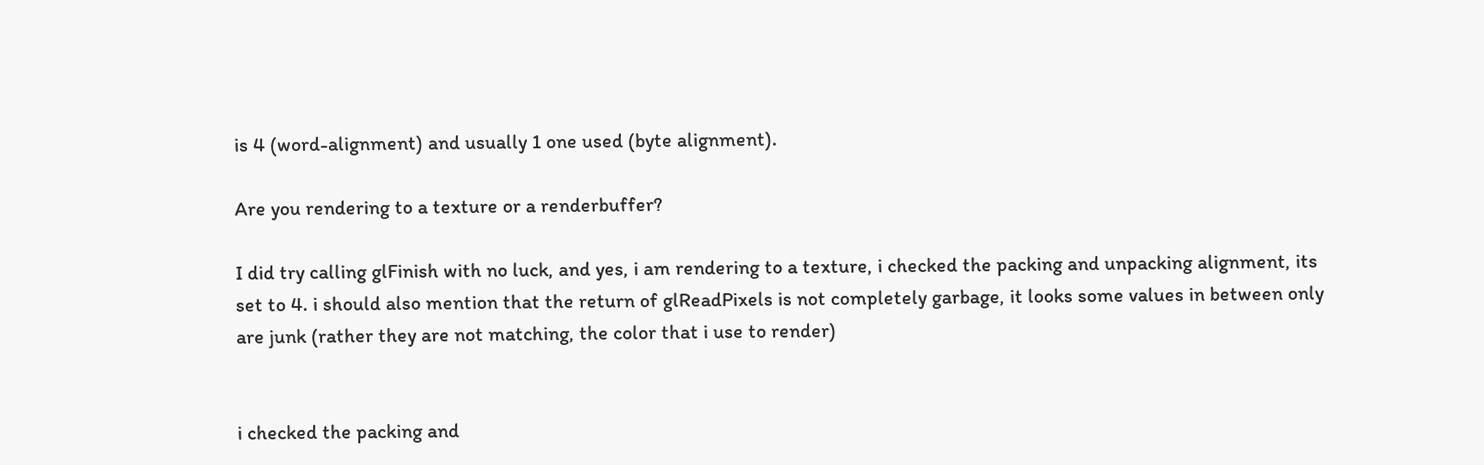is 4 (word-alignment) and usually 1 one used (byte alignment).

Are you rendering to a texture or a renderbuffer?

I did try calling glFinish with no luck, and yes, i am rendering to a texture, i checked the packing and unpacking alignment, its set to 4. i should also mention that the return of glReadPixels is not completely garbage, it looks some values in between only are junk (rather they are not matching, the color that i use to render)


i checked the packing and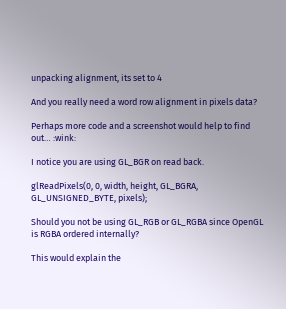unpacking alignment, its set to 4

And you really need a word row alignment in pixels data?

Perhaps more code and a screenshot would help to find out… :wink:

I notice you are using GL_BGR on read back.

glReadPixels(0, 0, width, height, GL_BGRA, GL_UNSIGNED_BYTE, pixels);

Should you not be using GL_RGB or GL_RGBA since OpenGL is RGBA ordered internally?

This would explain the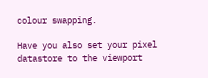colour swapping.

Have you also set your pixel datastore to the viewport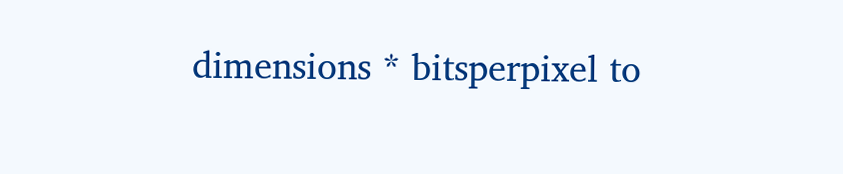dimensions * bitsperpixel to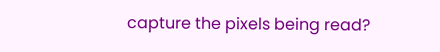capture the pixels being read?